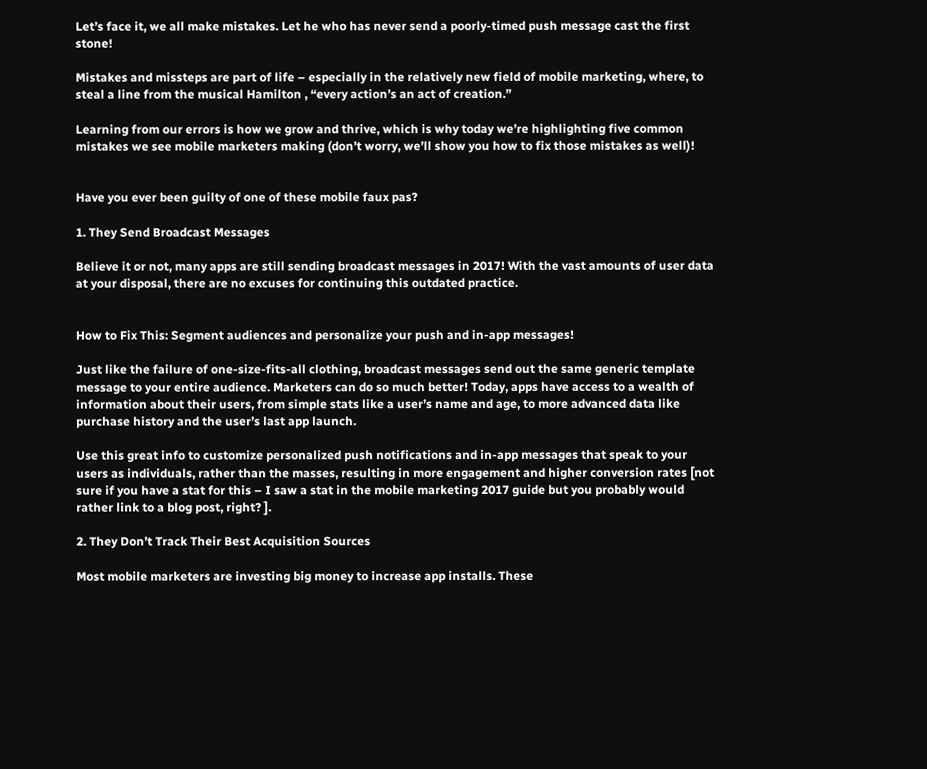Let’s face it, we all make mistakes. Let he who has never send a poorly-timed push message cast the first stone!

Mistakes and missteps are part of life – especially in the relatively new field of mobile marketing, where, to steal a line from the musical Hamilton , “every action’s an act of creation.”

Learning from our errors is how we grow and thrive, which is why today we’re highlighting five common mistakes we see mobile marketers making (don’t worry, we’ll show you how to fix those mistakes as well)!


Have you ever been guilty of one of these mobile faux pas?

1. They Send Broadcast Messages

Believe it or not, many apps are still sending broadcast messages in 2017! With the vast amounts of user data at your disposal, there are no excuses for continuing this outdated practice.


How to Fix This: Segment audiences and personalize your push and in-app messages!

Just like the failure of one-size-fits-all clothing, broadcast messages send out the same generic template message to your entire audience. Marketers can do so much better! Today, apps have access to a wealth of information about their users, from simple stats like a user’s name and age, to more advanced data like purchase history and the user’s last app launch.

Use this great info to customize personalized push notifications and in-app messages that speak to your users as individuals, rather than the masses, resulting in more engagement and higher conversion rates [not sure if you have a stat for this – I saw a stat in the mobile marketing 2017 guide but you probably would rather link to a blog post, right? ].

2. They Don’t Track Their Best Acquisition Sources

Most mobile marketers are investing big money to increase app installs. These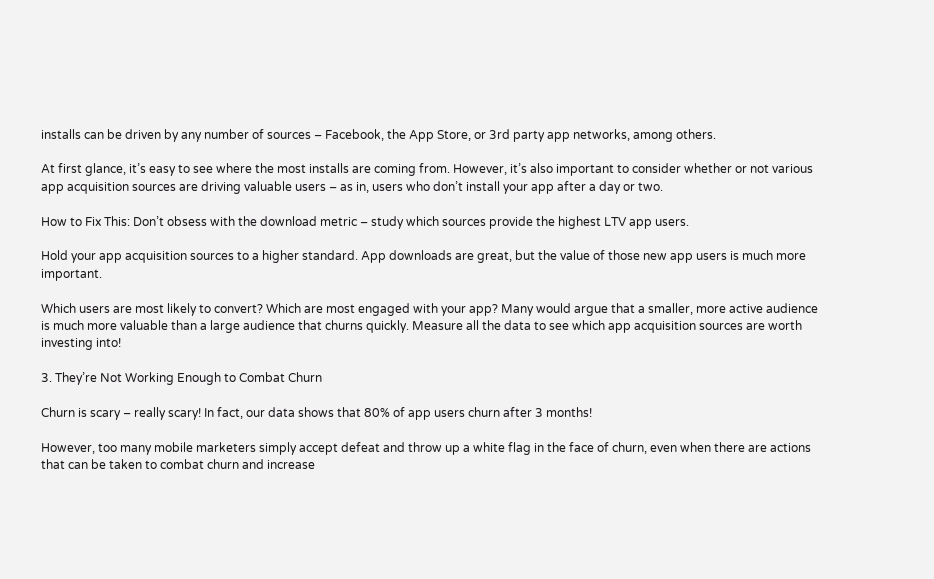installs can be driven by any number of sources – Facebook, the App Store, or 3rd party app networks, among others.

At first glance, it’s easy to see where the most installs are coming from. However, it’s also important to consider whether or not various app acquisition sources are driving valuable users – as in, users who don’t install your app after a day or two.

How to Fix This: Don’t obsess with the download metric – study which sources provide the highest LTV app users.

Hold your app acquisition sources to a higher standard. App downloads are great, but the value of those new app users is much more important.

Which users are most likely to convert? Which are most engaged with your app? Many would argue that a smaller, more active audience is much more valuable than a large audience that churns quickly. Measure all the data to see which app acquisition sources are worth investing into!

3. They’re Not Working Enough to Combat Churn

Churn is scary – really scary! In fact, our data shows that 80% of app users churn after 3 months!

However, too many mobile marketers simply accept defeat and throw up a white flag in the face of churn, even when there are actions that can be taken to combat churn and increase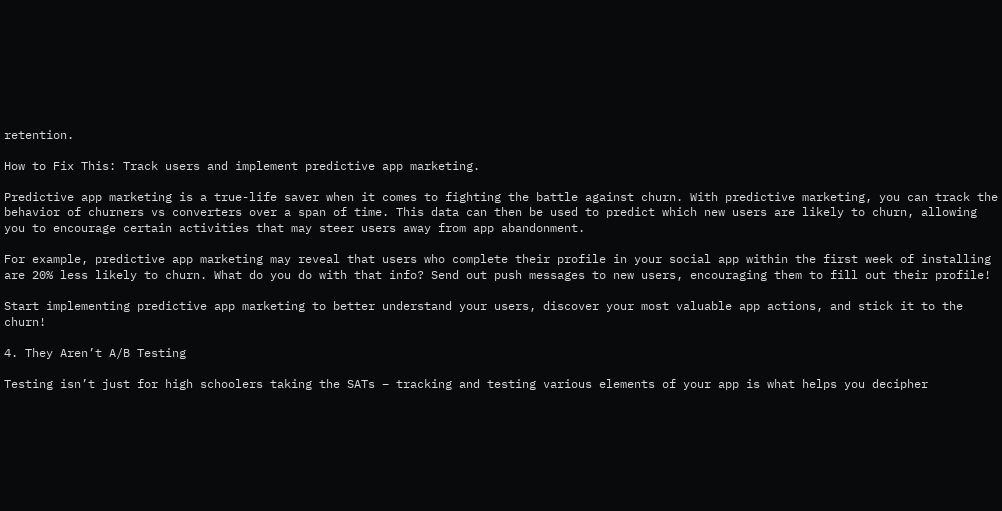retention.

How to Fix This: Track users and implement predictive app marketing.

Predictive app marketing is a true-life saver when it comes to fighting the battle against churn. With predictive marketing, you can track the behavior of churners vs converters over a span of time. This data can then be used to predict which new users are likely to churn, allowing you to encourage certain activities that may steer users away from app abandonment.

For example, predictive app marketing may reveal that users who complete their profile in your social app within the first week of installing are 20% less likely to churn. What do you do with that info? Send out push messages to new users, encouraging them to fill out their profile!

Start implementing predictive app marketing to better understand your users, discover your most valuable app actions, and stick it to the churn!

4. They Aren’t A/B Testing

Testing isn’t just for high schoolers taking the SATs – tracking and testing various elements of your app is what helps you decipher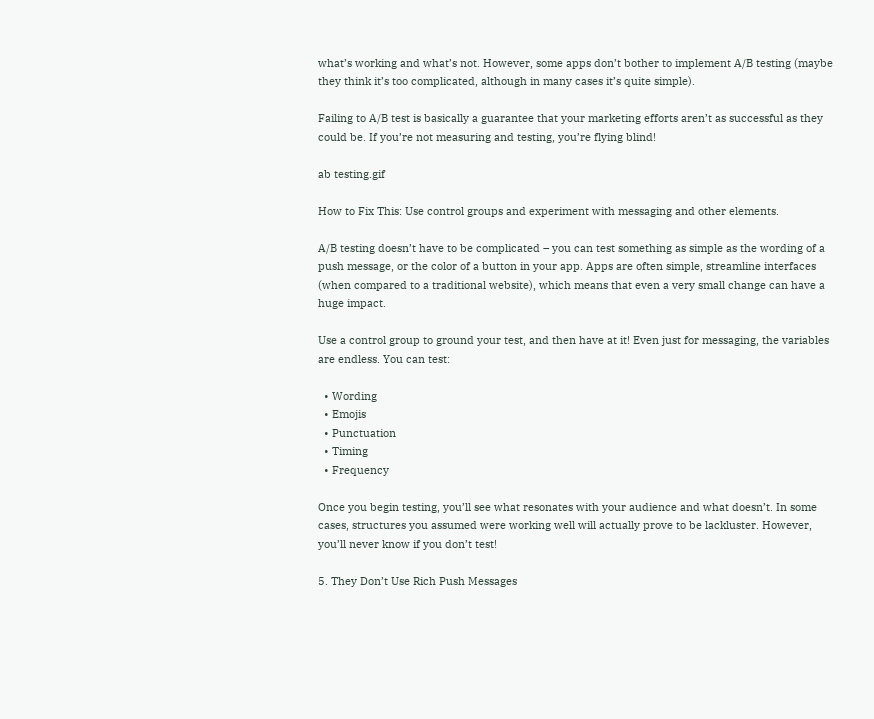what’s working and what’s not. However, some apps don’t bother to implement A/B testing (maybe they think it’s too complicated, although in many cases it’s quite simple).

Failing to A/B test is basically a guarantee that your marketing efforts aren’t as successful as they could be. If you’re not measuring and testing, you’re flying blind!

ab testing.gif

How to Fix This: Use control groups and experiment with messaging and other elements.

A/B testing doesn’t have to be complicated – you can test something as simple as the wording of a push message, or the color of a button in your app. Apps are often simple, streamline interfaces (when compared to a traditional website), which means that even a very small change can have a huge impact.

Use a control group to ground your test, and then have at it! Even just for messaging, the variables are endless. You can test:

  • Wording
  • Emojis
  • Punctuation
  • Timing
  • Frequency

Once you begin testing, you’ll see what resonates with your audience and what doesn’t. In some cases, structures you assumed were working well will actually prove to be lackluster. However, you’ll never know if you don’t test!

5. They Don’t Use Rich Push Messages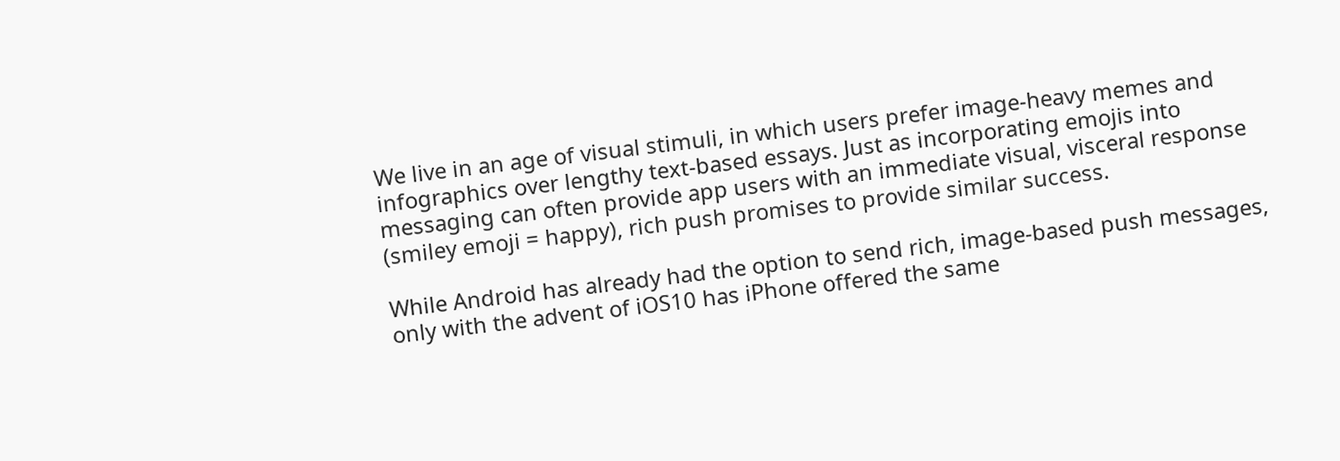We live in an age of visual stimuli, in which users prefer image-heavy memes and infographics over lengthy text-based essays. Just as incorporating emojis into messaging can often provide app users with an immediate visual, visceral response (smiley emoji = happy), rich push promises to provide similar success.

While Android has already had the option to send rich, image-based push messages, only with the advent of iOS10 has iPhone offered the same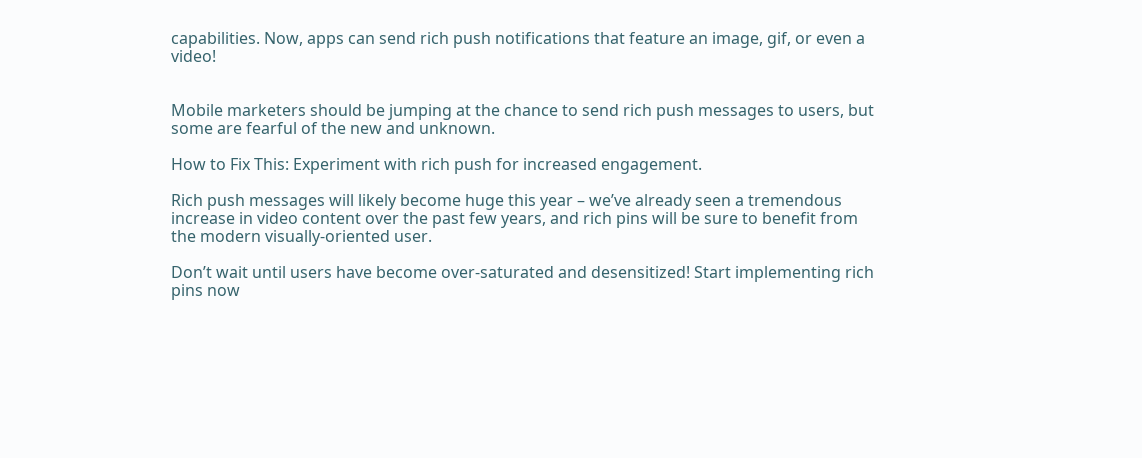capabilities. Now, apps can send rich push notifications that feature an image, gif, or even a video!


Mobile marketers should be jumping at the chance to send rich push messages to users, but some are fearful of the new and unknown.

How to Fix This: Experiment with rich push for increased engagement.

Rich push messages will likely become huge this year – we’ve already seen a tremendous increase in video content over the past few years, and rich pins will be sure to benefit from the modern visually-oriented user.

Don’t wait until users have become over-saturated and desensitized! Start implementing rich pins now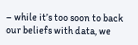– while it’s too soon to back our beliefs with data, we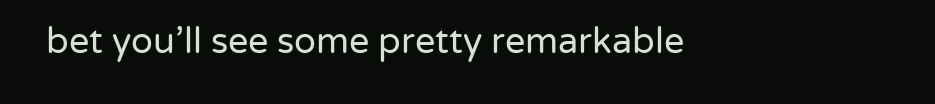bet you’ll see some pretty remarkable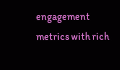engagement metrics with rich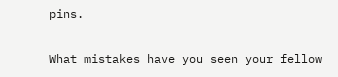pins.

What mistakes have you seen your fellow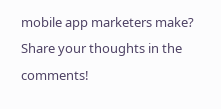mobile app marketers make? Share your thoughts in the comments!